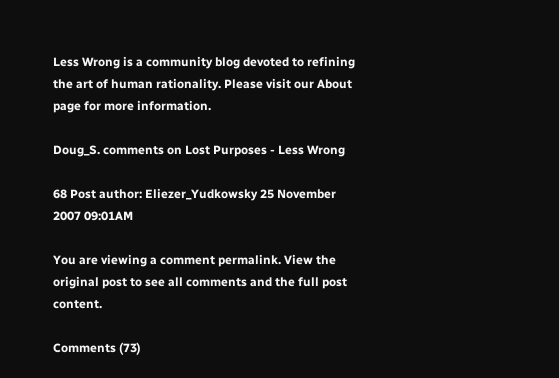Less Wrong is a community blog devoted to refining the art of human rationality. Please visit our About page for more information.

Doug_S. comments on Lost Purposes - Less Wrong

68 Post author: Eliezer_Yudkowsky 25 November 2007 09:01AM

You are viewing a comment permalink. View the original post to see all comments and the full post content.

Comments (73)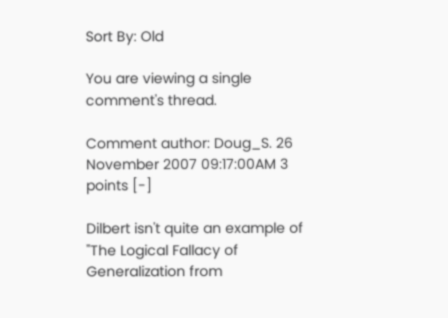Sort By: Old

You are viewing a single comment's thread.

Comment author: Doug_S. 26 November 2007 09:17:00AM 3 points [-]

Dilbert isn't quite an example of "The Logical Fallacy of Generalization from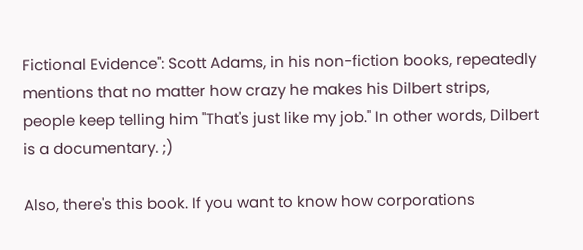Fictional Evidence": Scott Adams, in his non-fiction books, repeatedly mentions that no matter how crazy he makes his Dilbert strips, people keep telling him "That's just like my job." In other words, Dilbert is a documentary. ;)

Also, there's this book. If you want to know how corporations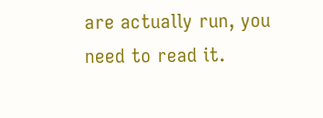are actually run, you need to read it.